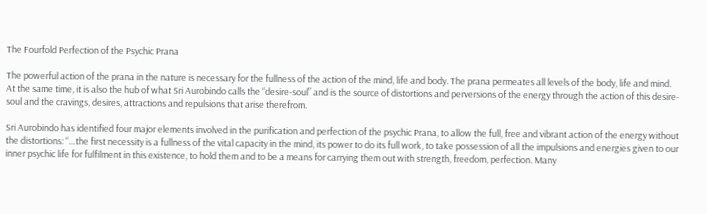The Fourfold Perfection of the Psychic Prana

The powerful action of the prana in the nature is necessary for the fullness of the action of the mind, life and body. The prana permeates all levels of the body, life and mind. At the same time, it is also the hub of what Sri Aurobindo calls the “desire-soul” and is the source of distortions and perversions of the energy through the action of this desire-soul and the cravings, desires, attractions and repulsions that arise therefrom.

Sri Aurobindo has identified four major elements involved in the purification and perfection of the psychic Prana, to allow the full, free and vibrant action of the energy without the distortions: “…the first necessity is a fullness of the vital capacity in the mind, its power to do its full work, to take possession of all the impulsions and energies given to our inner psychic life for fulfilment in this existence, to hold them and to be a means for carrying them out with strength, freedom, perfection. Many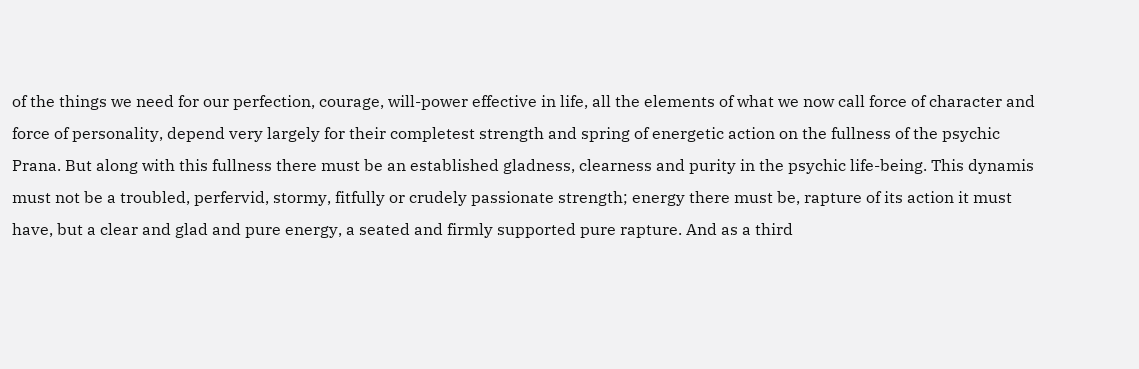of the things we need for our perfection, courage, will-power effective in life, all the elements of what we now call force of character and force of personality, depend very largely for their completest strength and spring of energetic action on the fullness of the psychic Prana. But along with this fullness there must be an established gladness, clearness and purity in the psychic life-being. This dynamis must not be a troubled, perfervid, stormy, fitfully or crudely passionate strength; energy there must be, rapture of its action it must have, but a clear and glad and pure energy, a seated and firmly supported pure rapture. And as a third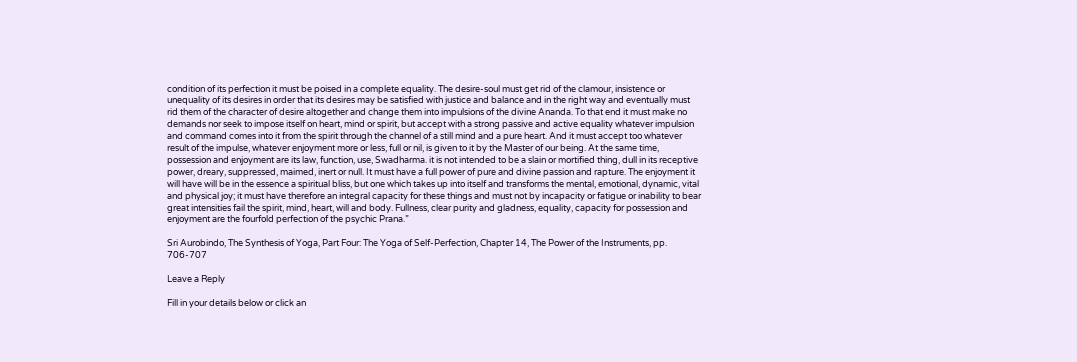condition of its perfection it must be poised in a complete equality. The desire-soul must get rid of the clamour, insistence or unequality of its desires in order that its desires may be satisfied with justice and balance and in the right way and eventually must rid them of the character of desire altogether and change them into impulsions of the divine Ananda. To that end it must make no demands nor seek to impose itself on heart, mind or spirit, but accept with a strong passive and active equality whatever impulsion and command comes into it from the spirit through the channel of a still mind and a pure heart. And it must accept too whatever result of the impulse, whatever enjoyment more or less, full or nil, is given to it by the Master of our being. At the same time, possession and enjoyment are its law, function, use, Swadharma. it is not intended to be a slain or mortified thing, dull in its receptive power, dreary, suppressed, maimed, inert or null. It must have a full power of pure and divine passion and rapture. The enjoyment it will have will be in the essence a spiritual bliss, but one which takes up into itself and transforms the mental, emotional, dynamic, vital and physical joy; it must have therefore an integral capacity for these things and must not by incapacity or fatigue or inability to bear great intensities fail the spirit, mind, heart, will and body. Fullness, clear purity and gladness, equality, capacity for possession and enjoyment are the fourfold perfection of the psychic Prana.”

Sri Aurobindo, The Synthesis of Yoga, Part Four: The Yoga of Self-Perfection, Chapter 14, The Power of the Instruments, pp. 706-707

Leave a Reply

Fill in your details below or click an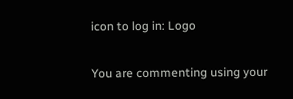icon to log in: Logo

You are commenting using your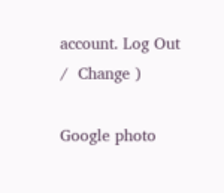account. Log Out /  Change )

Google photo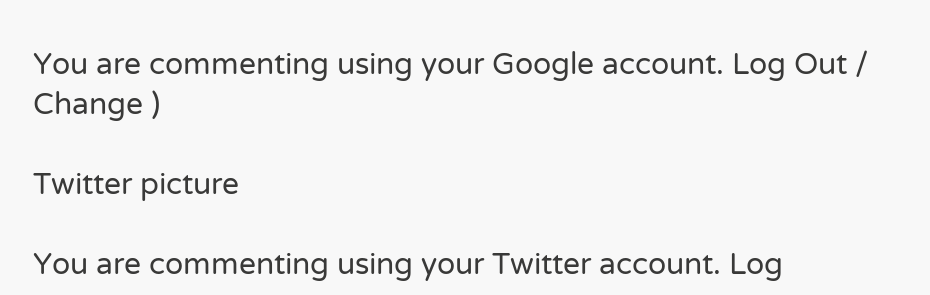You are commenting using your Google account. Log Out /  Change )

Twitter picture

You are commenting using your Twitter account. Log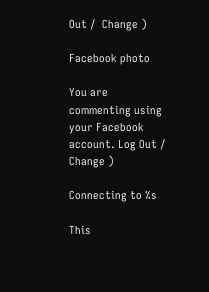Out /  Change )

Facebook photo

You are commenting using your Facebook account. Log Out /  Change )

Connecting to %s

This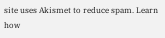site uses Akismet to reduce spam. Learn how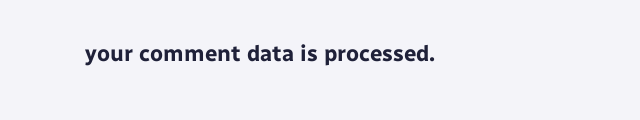your comment data is processed.